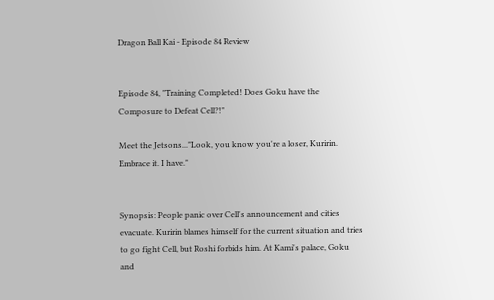Dragon Ball Kai - Episode 84 Review


Episode 84, "Training Completed! Does Goku have the Composure to Defeat Cell?!"

Meet the Jetsons..."Look, you know you're a loser, Kuririn. Embrace it. I have."


Synopsis: People panic over Cell's announcement and cities evacuate. Kuririn blames himself for the current situation and tries to go fight Cell, but Roshi forbids him. At Kami's palace, Goku and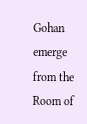Gohan emerge from the Room of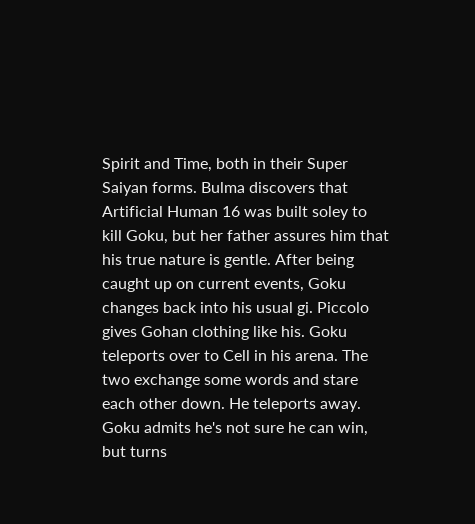Spirit and Time, both in their Super Saiyan forms. Bulma discovers that Artificial Human 16 was built soley to kill Goku, but her father assures him that his true nature is gentle. After being caught up on current events, Goku changes back into his usual gi. Piccolo gives Gohan clothing like his. Goku teleports over to Cell in his arena. The two exchange some words and stare each other down. He teleports away. Goku admits he's not sure he can win, but turns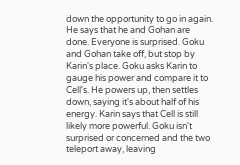down the opportunity to go in again. He says that he and Gohan are done. Everyone is surprised. Goku and Gohan take off, but stop by Karin's place. Goku asks Karin to gauge his power and compare it to Cell's. He powers up, then settles down, saying it's about half of his energy. Karin says that Cell is still likely more powerful. Goku isn't surprised or concerned and the two teleport away, leaving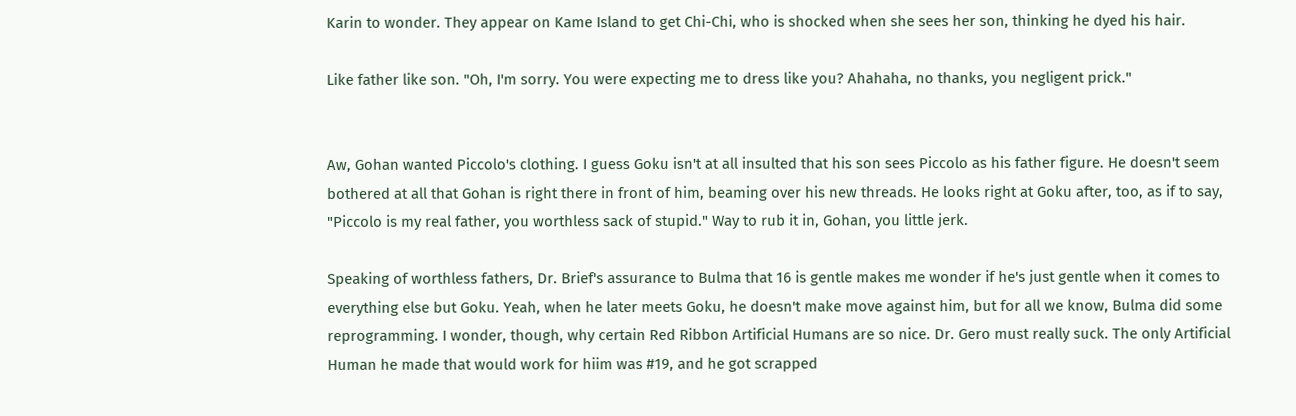Karin to wonder. They appear on Kame Island to get Chi-Chi, who is shocked when she sees her son, thinking he dyed his hair.

Like father like son. "Oh, I'm sorry. You were expecting me to dress like you? Ahahaha, no thanks, you negligent prick."


Aw, Gohan wanted Piccolo's clothing. I guess Goku isn't at all insulted that his son sees Piccolo as his father figure. He doesn't seem bothered at all that Gohan is right there in front of him, beaming over his new threads. He looks right at Goku after, too, as if to say, "Piccolo is my real father, you worthless sack of stupid." Way to rub it in, Gohan, you little jerk.

Speaking of worthless fathers, Dr. Brief's assurance to Bulma that 16 is gentle makes me wonder if he's just gentle when it comes to everything else but Goku. Yeah, when he later meets Goku, he doesn't make move against him, but for all we know, Bulma did some reprogramming. I wonder, though, why certain Red Ribbon Artificial Humans are so nice. Dr. Gero must really suck. The only Artificial Human he made that would work for hiim was #19, and he got scrapped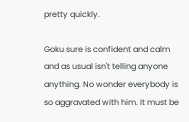pretty quickly.

Goku sure is confident and calm and as usual isn't telling anyone anything. No wonder everybody is so aggravated with him. It must be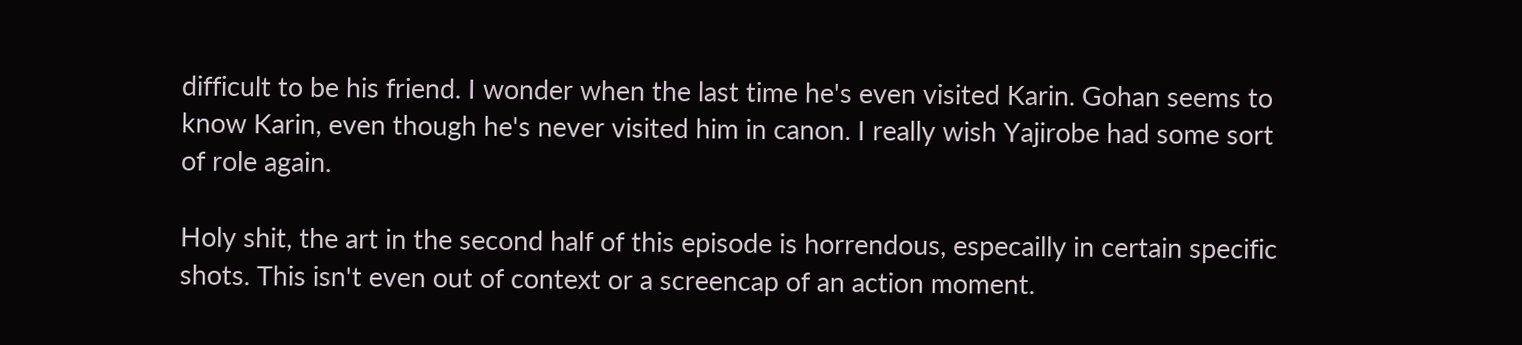difficult to be his friend. I wonder when the last time he's even visited Karin. Gohan seems to know Karin, even though he's never visited him in canon. I really wish Yajirobe had some sort of role again.

Holy shit, the art in the second half of this episode is horrendous, especailly in certain specific shots. This isn't even out of context or a screencap of an action moment.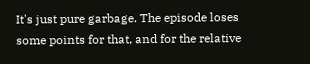It's just pure garbage. The episode loses some points for that, and for the relative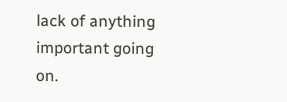lack of anything important going on.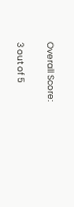Overall Score:

3 out of 5